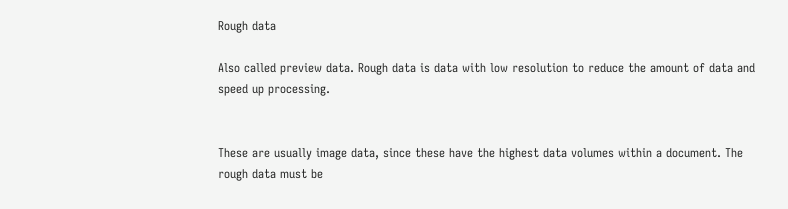Rough data

Also called preview data. Rough data is data with low resolution to reduce the amount of data and speed up processing.


These are usually image data, since these have the highest data volumes within a document. The rough data must be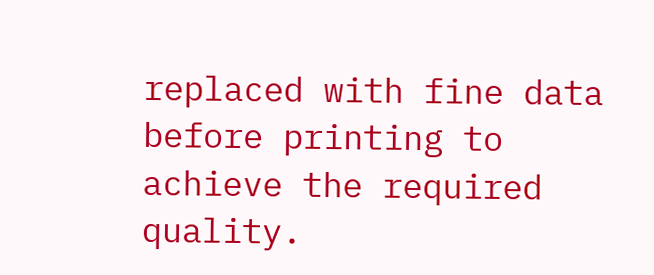replaced with fine data before printing to achieve the required quality.